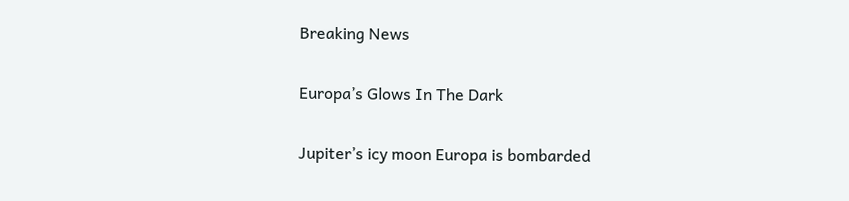Breaking News

Europa’s Glows In The Dark

Jupiter’s icy moon Europa is bombarded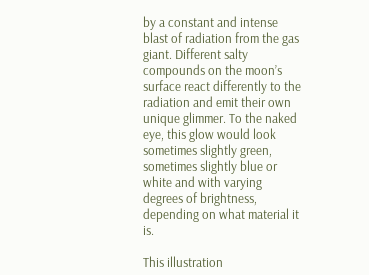by a constant and intense blast of radiation from the gas giant. Different salty compounds on the moon’s surface react differently to the radiation and emit their own unique glimmer. To the naked eye, this glow would look sometimes slightly green, sometimes slightly blue or white and with varying degrees of brightness, depending on what material it is.

This illustration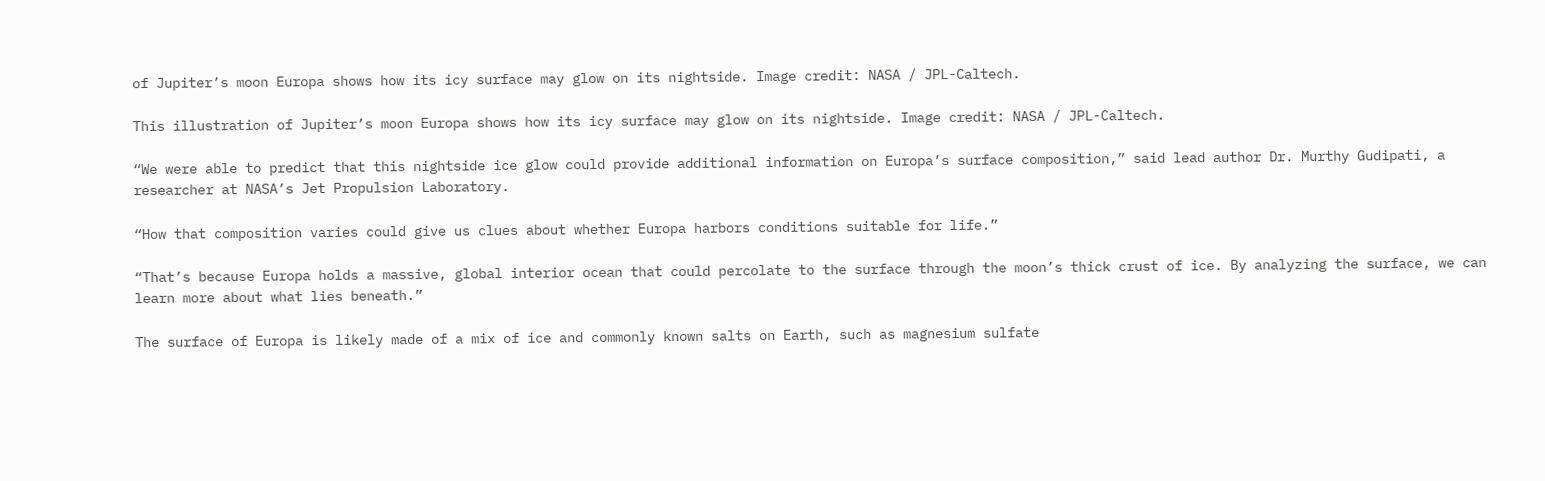of Jupiter’s moon Europa shows how its icy surface may glow on its nightside. Image credit: NASA / JPL-Caltech.

This illustration of Jupiter’s moon Europa shows how its icy surface may glow on its nightside. Image credit: NASA / JPL-Caltech.

“We were able to predict that this nightside ice glow could provide additional information on Europa’s surface composition,” said lead author Dr. Murthy Gudipati, a researcher at NASA’s Jet Propulsion Laboratory.

“How that composition varies could give us clues about whether Europa harbors conditions suitable for life.”

“That’s because Europa holds a massive, global interior ocean that could percolate to the surface through the moon’s thick crust of ice. By analyzing the surface, we can learn more about what lies beneath.”

The surface of Europa is likely made of a mix of ice and commonly known salts on Earth, such as magnesium sulfate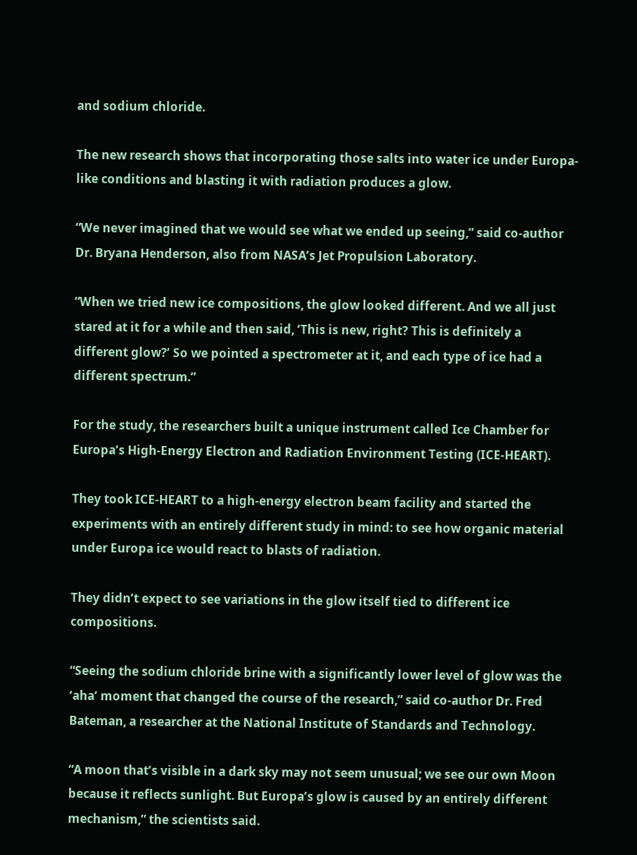and sodium chloride.

The new research shows that incorporating those salts into water ice under Europa-like conditions and blasting it with radiation produces a glow.

“We never imagined that we would see what we ended up seeing,” said co-author Dr. Bryana Henderson, also from NASA’s Jet Propulsion Laboratory.

“When we tried new ice compositions, the glow looked different. And we all just stared at it for a while and then said, ‘This is new, right? This is definitely a different glow?’ So we pointed a spectrometer at it, and each type of ice had a different spectrum.”

For the study, the researchers built a unique instrument called Ice Chamber for Europa’s High-Energy Electron and Radiation Environment Testing (ICE-HEART).

They took ICE-HEART to a high-energy electron beam facility and started the experiments with an entirely different study in mind: to see how organic material under Europa ice would react to blasts of radiation.

They didn’t expect to see variations in the glow itself tied to different ice compositions.

“Seeing the sodium chloride brine with a significantly lower level of glow was the ‘aha’ moment that changed the course of the research,” said co-author Dr. Fred Bateman, a researcher at the National Institute of Standards and Technology.

“A moon that’s visible in a dark sky may not seem unusual; we see our own Moon because it reflects sunlight. But Europa’s glow is caused by an entirely different mechanism,” the scientists said.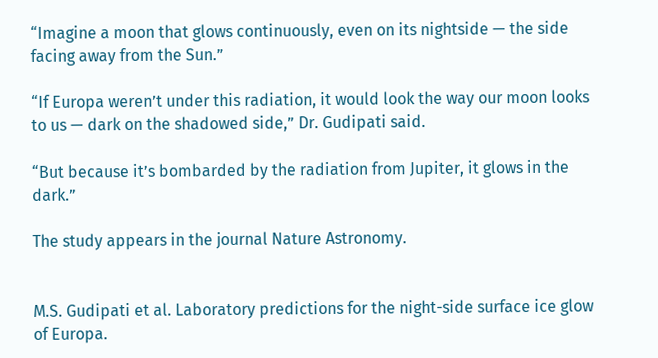“Imagine a moon that glows continuously, even on its nightside — the side facing away from the Sun.”

“If Europa weren’t under this radiation, it would look the way our moon looks to us — dark on the shadowed side,” Dr. Gudipati said.

“But because it’s bombarded by the radiation from Jupiter, it glows in the dark.”

The study appears in the journal Nature Astronomy.


M.S. Gudipati et al. Laboratory predictions for the night-side surface ice glow of Europa.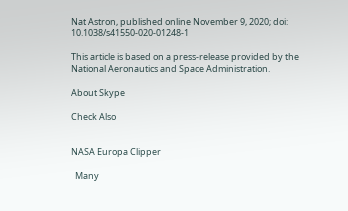Nat Astron, published online November 9, 2020; doi: 10.1038/s41550-020-01248-1

This article is based on a press-release provided by the National Aeronautics and Space Administration.

About Skype

Check Also


NASA Europa Clipper

  Many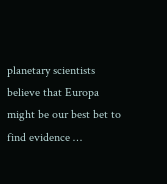planetary scientists believe that Europa might be our best bet to find evidence …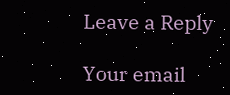Leave a Reply

Your email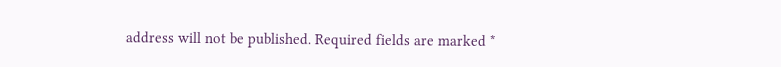address will not be published. Required fields are marked *